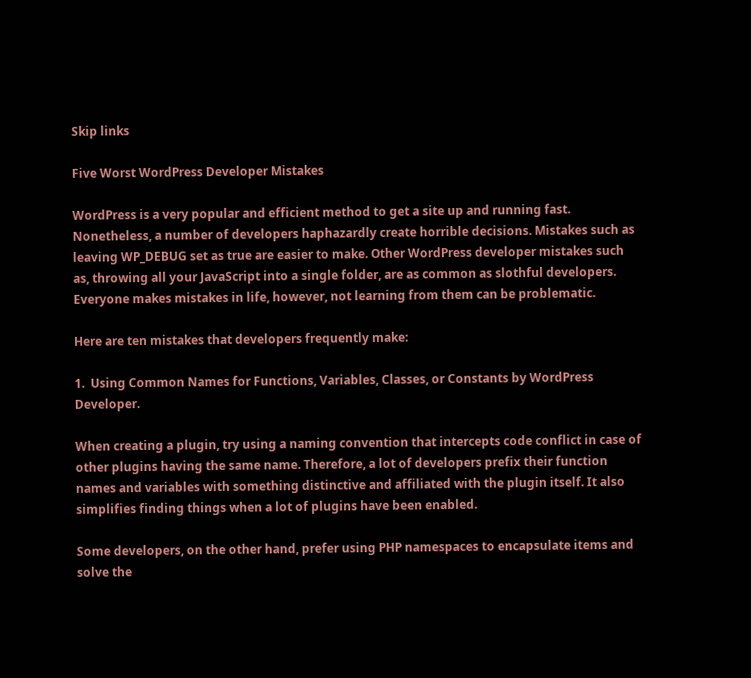Skip links

Five Worst WordPress Developer Mistakes

WordPress is a very popular and efficient method to get a site up and running fast. Nonetheless, a number of developers haphazardly create horrible decisions. Mistakes such as leaving WP_DEBUG set as true are easier to make. Other WordPress developer mistakes such as, throwing all your JavaScript into a single folder, are as common as slothful developers. Everyone makes mistakes in life, however, not learning from them can be problematic.

Here are ten mistakes that developers frequently make:

1.  Using Common Names for Functions, Variables, Classes, or Constants by WordPress Developer.

When creating a plugin, try using a naming convention that intercepts code conflict in case of other plugins having the same name. Therefore, a lot of developers prefix their function names and variables with something distinctive and affiliated with the plugin itself. It also simplifies finding things when a lot of plugins have been enabled.

Some developers, on the other hand, prefer using PHP namespaces to encapsulate items and solve the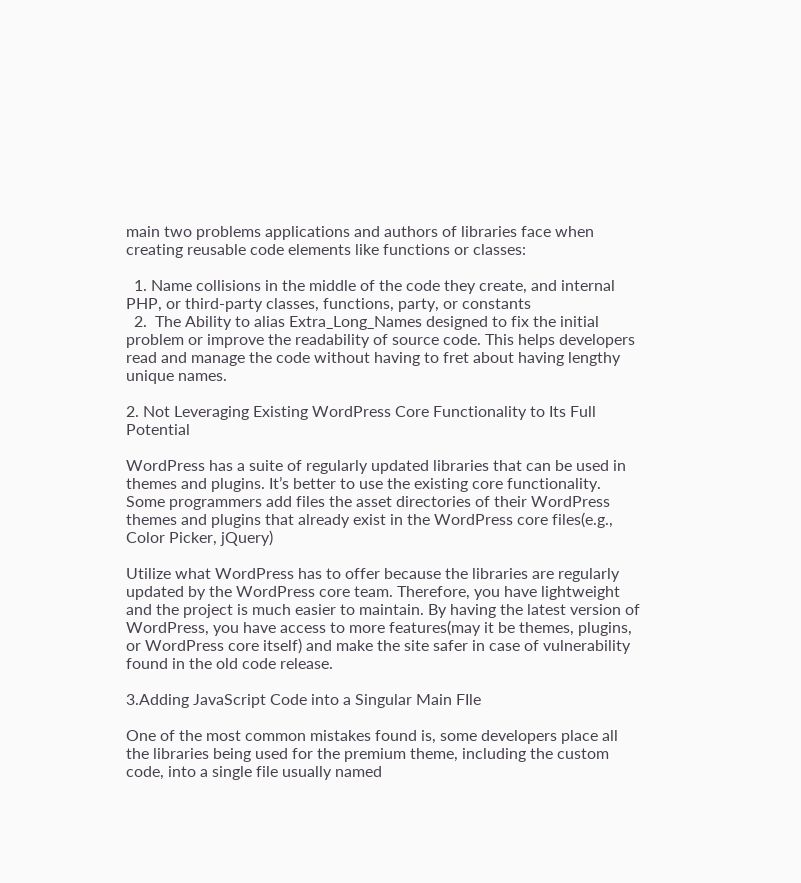main two problems applications and authors of libraries face when creating reusable code elements like functions or classes:

  1. Name collisions in the middle of the code they create, and internal PHP, or third-party classes, functions, party, or constants
  2.  The Ability to alias Extra_Long_Names designed to fix the initial problem or improve the readability of source code. This helps developers read and manage the code without having to fret about having lengthy unique names.

2. Not Leveraging Existing WordPress Core Functionality to Its Full Potential

WordPress has a suite of regularly updated libraries that can be used in themes and plugins. It’s better to use the existing core functionality. Some programmers add files the asset directories of their WordPress themes and plugins that already exist in the WordPress core files(e.g., Color Picker, jQuery)

Utilize what WordPress has to offer because the libraries are regularly updated by the WordPress core team. Therefore, you have lightweight and the project is much easier to maintain. By having the latest version of WordPress, you have access to more features(may it be themes, plugins, or WordPress core itself) and make the site safer in case of vulnerability found in the old code release.

3.Adding JavaScript Code into a Singular Main FIle

One of the most common mistakes found is, some developers place all the libraries being used for the premium theme, including the custom code, into a single file usually named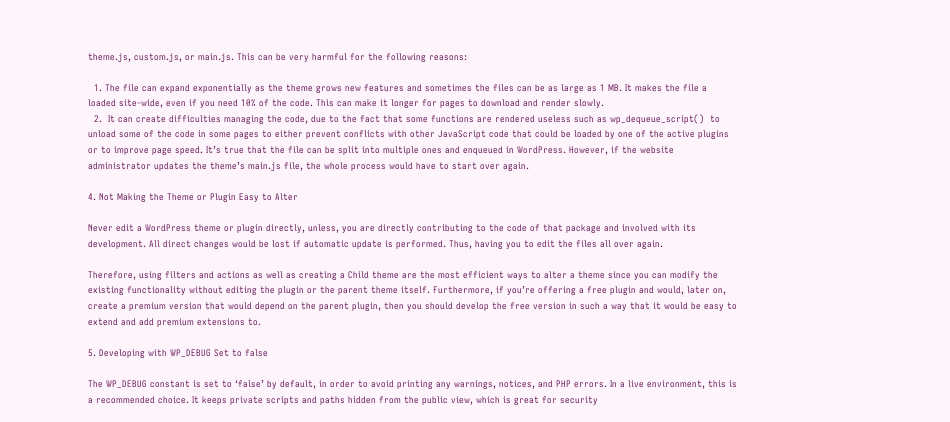theme.js, custom.js, or main.js. This can be very harmful for the following reasons:

  1. The file can expand exponentially as the theme grows new features and sometimes the files can be as large as 1 MB. It makes the file a loaded site-wide, even if you need 10% of the code. This can make it longer for pages to download and render slowly.
  2.  It can create difficulties managing the code, due to the fact that some functions are rendered useless such as wp_dequeue_script()  to unload some of the code in some pages to either prevent conflicts with other JavaScript code that could be loaded by one of the active plugins or to improve page speed. It’s true that the file can be split into multiple ones and enqueued in WordPress. However, if the website administrator updates the theme’s main.js file, the whole process would have to start over again.

4. Not Making the Theme or Plugin Easy to Alter

Never edit a WordPress theme or plugin directly, unless, you are directly contributing to the code of that package and involved with its development. All direct changes would be lost if automatic update is performed. Thus, having you to edit the files all over again.

Therefore, using filters and actions as well as creating a Child theme are the most efficient ways to alter a theme since you can modify the existing functionality without editing the plugin or the parent theme itself. Furthermore, if you’re offering a free plugin and would, later on, create a premium version that would depend on the parent plugin, then you should develop the free version in such a way that it would be easy to extend and add premium extensions to.

5. Developing with WP_DEBUG Set to false

The WP_DEBUG constant is set to ‘false’ by default, in order to avoid printing any warnings, notices, and PHP errors. In a live environment, this is a recommended choice. It keeps private scripts and paths hidden from the public view, which is great for security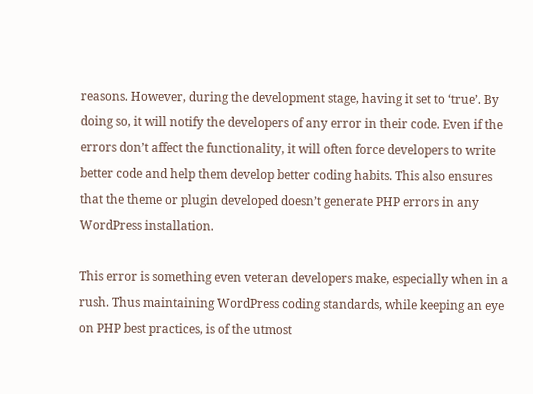reasons. However, during the development stage, having it set to ‘true’. By doing so, it will notify the developers of any error in their code. Even if the errors don’t affect the functionality, it will often force developers to write better code and help them develop better coding habits. This also ensures that the theme or plugin developed doesn’t generate PHP errors in any WordPress installation.

This error is something even veteran developers make, especially when in a rush. Thus maintaining WordPress coding standards, while keeping an eye on PHP best practices, is of the utmost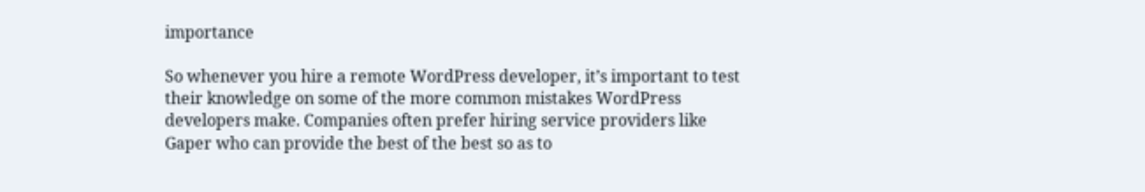importance

So whenever you hire a remote WordPress developer, it’s important to test their knowledge on some of the more common mistakes WordPress developers make. Companies often prefer hiring service providers like Gaper who can provide the best of the best so as to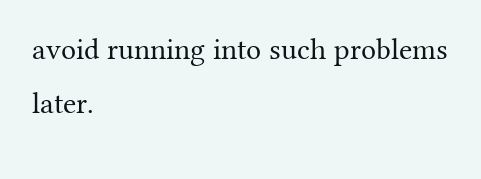avoid running into such problems later.